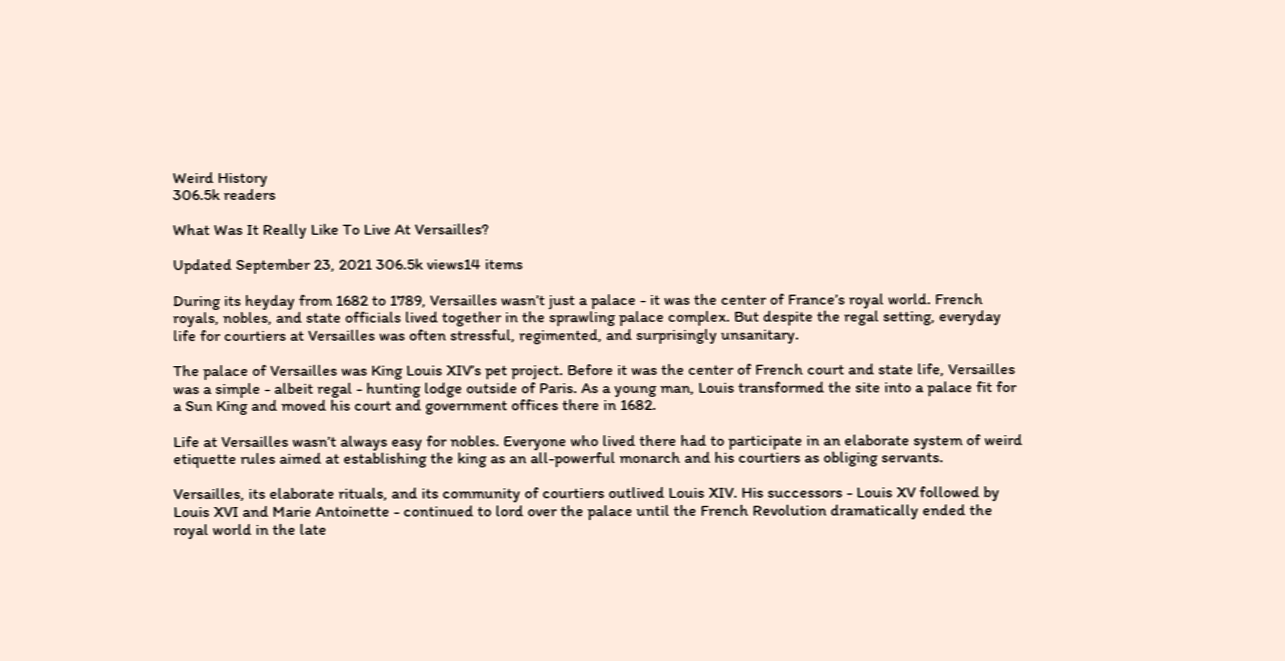Weird History
306.5k readers

What Was It Really Like To Live At Versailles?

Updated September 23, 2021 306.5k views14 items

During its heyday from 1682 to 1789, Versailles wasn’t just a palace - it was the center of France’s royal world. French royals, nobles, and state officials lived together in the sprawling palace complex. But despite the regal setting, everyday life for courtiers at Versailles was often stressful, regimented, and surprisingly unsanitary.

The palace of Versailles was King Louis XIV’s pet project. Before it was the center of French court and state life, Versailles was a simple - albeit regal - hunting lodge outside of Paris. As a young man, Louis transformed the site into a palace fit for a Sun King and moved his court and government offices there in 1682.

Life at Versailles wasn’t always easy for nobles. Everyone who lived there had to participate in an elaborate system of weird etiquette rules aimed at establishing the king as an all-powerful monarch and his courtiers as obliging servants.

Versailles, its elaborate rituals, and its community of courtiers outlived Louis XIV. His successors - Louis XV followed by Louis XVI and Marie Antoinette - continued to lord over the palace until the French Revolution dramatically ended the royal world in the late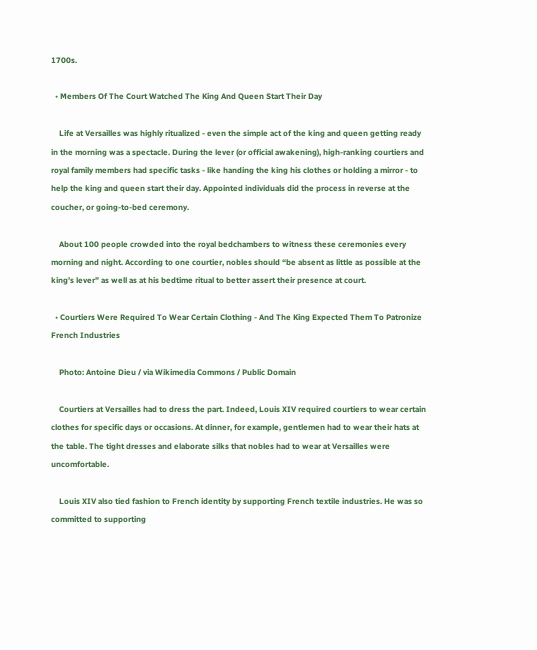1700s.

  • Members Of The Court Watched The King And Queen Start Their Day

    Life at Versailles was highly ritualized - even the simple act of the king and queen getting ready in the morning was a spectacle. During the lever (or official awakening), high-ranking courtiers and royal family members had specific tasks - like handing the king his clothes or holding a mirror - to help the king and queen start their day. Appointed individuals did the process in reverse at the coucher, or going-to-bed ceremony.

    About 100 people crowded into the royal bedchambers to witness these ceremonies every morning and night. According to one courtier, nobles should “be absent as little as possible at the king’s lever” as well as at his bedtime ritual to better assert their presence at court.

  • Courtiers Were Required To Wear Certain Clothing - And The King Expected Them To Patronize French Industries

    Photo: Antoine Dieu / via Wikimedia Commons / Public Domain

    Courtiers at Versailles had to dress the part. Indeed, Louis XIV required courtiers to wear certain clothes for specific days or occasions. At dinner, for example, gentlemen had to wear their hats at the table. The tight dresses and elaborate silks that nobles had to wear at Versailles were uncomfortable.

    Louis XIV also tied fashion to French identity by supporting French textile industries. He was so committed to supporting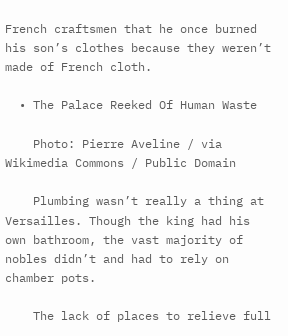French craftsmen that he once burned his son’s clothes because they weren’t made of French cloth.

  • The Palace Reeked Of Human Waste

    Photo: Pierre Aveline / via Wikimedia Commons / Public Domain

    Plumbing wasn’t really a thing at Versailles. Though the king had his own bathroom, the vast majority of nobles didn’t and had to rely on chamber pots.

    The lack of places to relieve full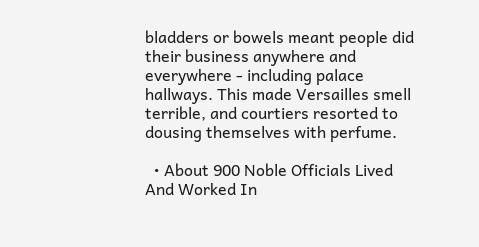bladders or bowels meant people did their business anywhere and everywhere - including palace hallways. This made Versailles smell terrible, and courtiers resorted to dousing themselves with perfume.

  • About 900 Noble Officials Lived And Worked In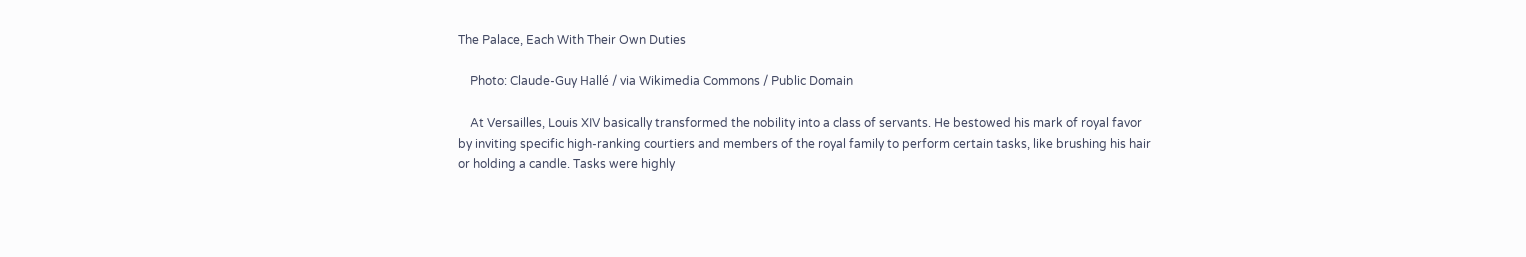The Palace, Each With Their Own Duties

    Photo: Claude-Guy Hallé / via Wikimedia Commons / Public Domain

    At Versailles, Louis XIV basically transformed the nobility into a class of servants. He bestowed his mark of royal favor by inviting specific high-ranking courtiers and members of the royal family to perform certain tasks, like brushing his hair or holding a candle. Tasks were highly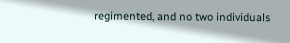regimented, and no two individuals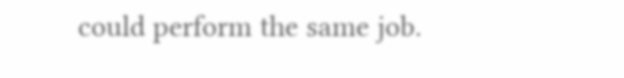could perform the same job.